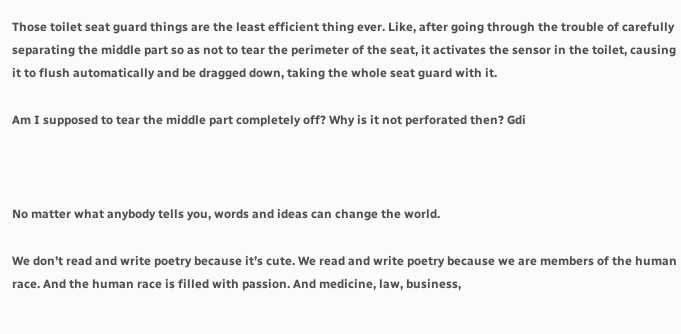Those toilet seat guard things are the least efficient thing ever. Like, after going through the trouble of carefully separating the middle part so as not to tear the perimeter of the seat, it activates the sensor in the toilet, causing it to flush automatically and be dragged down, taking the whole seat guard with it.

Am I supposed to tear the middle part completely off? Why is it not perforated then? Gdi



No matter what anybody tells you, words and ideas can change the world.

We don’t read and write poetry because it’s cute. We read and write poetry because we are members of the human race. And the human race is filled with passion. And medicine, law, business,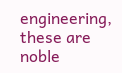engineering, these are noble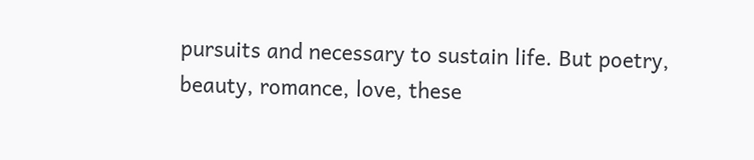pursuits and necessary to sustain life. But poetry, beauty, romance, love, these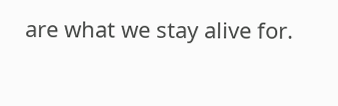are what we stay alive for.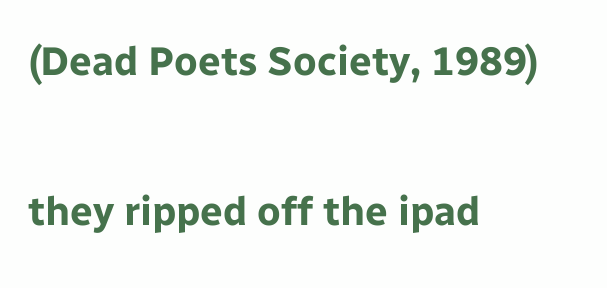(Dead Poets Society, 1989)

they ripped off the ipad